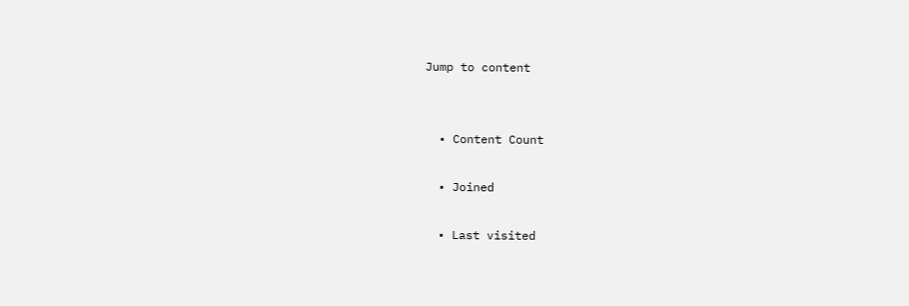Jump to content


  • Content Count

  • Joined

  • Last visited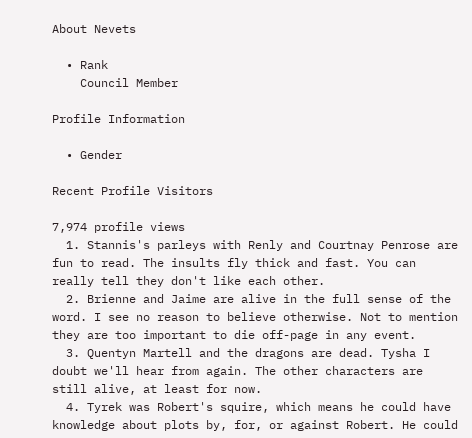About Nevets

  • Rank
    Council Member

Profile Information

  • Gender

Recent Profile Visitors

7,974 profile views
  1. Stannis's parleys with Renly and Courtnay Penrose are fun to read. The insults fly thick and fast. You can really tell they don't like each other.
  2. Brienne and Jaime are alive in the full sense of the word. I see no reason to believe otherwise. Not to mention they are too important to die off-page in any event.
  3. Quentyn Martell and the dragons are dead. Tysha I doubt we'll hear from again. The other characters are still alive, at least for now.
  4. Tyrek was Robert's squire, which means he could have knowledge about plots by, for, or against Robert. He could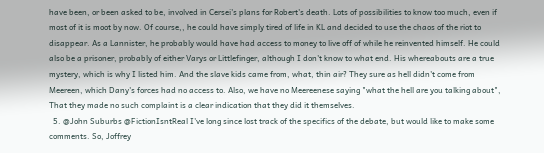have been, or been asked to be, involved in Cersei's plans for Robert's death. Lots of possibilities to know too much, even if most of it is moot by now. Of course,, he could have simply tired of life in KL and decided to use the chaos of the riot to disappear. As a Lannister, he probably would have had access to money to live off of while he reinvented himself. He could also be a prisoner, probably of either Varys or Littlefinger, although I don't know to what end. His whereabouts are a true mystery, which is why I listed him. And the slave kids came from, what, thin air? They sure as hell didn't come from Meereen, which Dany's forces had no access to. Also, we have no Meereenese saying "what the hell are you talking about", That they made no such complaint is a clear indication that they did it themselves.
  5. @John Suburbs @FictionIsntReal I've long since lost track of the specifics of the debate, but would like to make some comments. So, Joffrey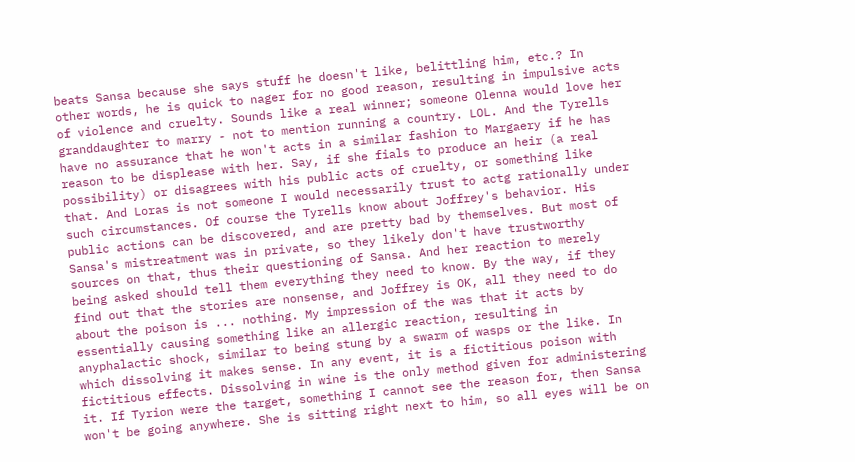beats Sansa because she says stuff he doesn't like, belittling him, etc.? In other words, he is quick to nager for no good reason, resulting in impulsive acts of violence and cruelty. Sounds like a real winner; someone Olenna would love her granddaughter to marry - not to mention running a country. LOL. And the Tyrells have no assurance that he won't acts in a similar fashion to Margaery if he has reason to be displease with her. Say, if she fials to produce an heir (a real possibility) or disagrees with his public acts of cruelty, or something like that. And Loras is not someone I would necessarily trust to actg rationally under such circumstances. Of course the Tyrells know about Joffrey's behavior. His public actions can be discovered, and are pretty bad by themselves. But most of Sansa's mistreatment was in private, so they likely don't have trustworthy sources on that, thus their questioning of Sansa. And her reaction to merely being asked should tell them everything they need to know. By the way, if they find out that the stories are nonsense, and Joffrey is OK, all they need to do about the poison is ... nothing. My impression of the was that it acts by essentially causing something like an allergic reaction, resulting in anyphalactic shock, similar to being stung by a swarm of wasps or the like. In which dissolving it makes sense. In any event, it is a fictitious poison with fictitious effects. Dissolving in wine is the only method given for administering it. If Tyrion were the target, something I cannot see the reason for, then Sansa won't be going anywhere. She is sitting right next to him, so all eyes will be on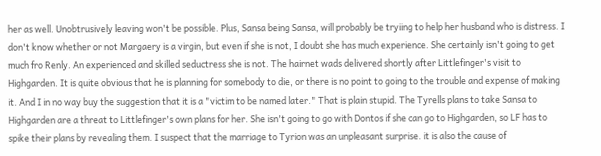her as well. Unobtrusively leaving won't be possible. Plus, Sansa being Sansa, will probably be tryiing to help her husband who is distress. I don't know whether or not Margaery is a virgin, but even if she is not, I doubt she has much experience. She certainly isn't going to get much fro Renly. An experienced and skilled seductress she is not. The hairnet wads delivered shortly after Littlefinger's visit to Highgarden. It is quite obvious that he is planning for somebody to die, or there is no point to going to the trouble and expense of making it. And I in no way buy the suggestion that it is a "victim to be named later." That is plain stupid. The Tyrells plans to take Sansa to Highgarden are a threat to Littlefinger's own plans for her. She isn't going to go with Dontos if she can go to Highgarden, so LF has to spike their plans by revealing them. I suspect that the marriage to Tyrion was an unpleasant surprise. it is also the cause of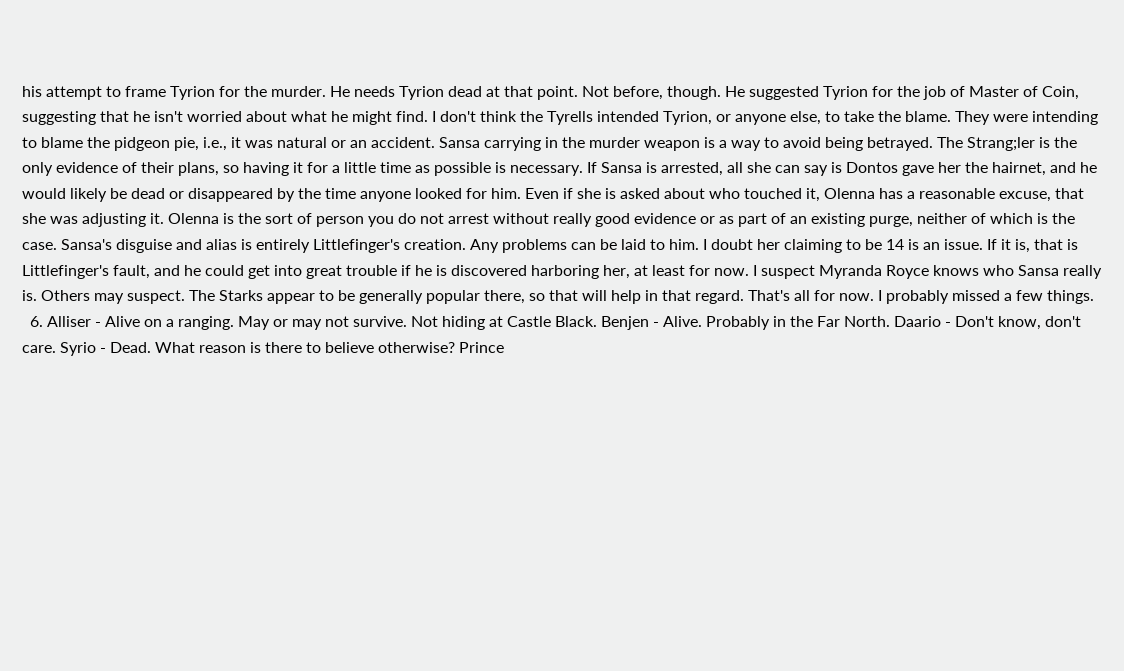his attempt to frame Tyrion for the murder. He needs Tyrion dead at that point. Not before, though. He suggested Tyrion for the job of Master of Coin, suggesting that he isn't worried about what he might find. I don't think the Tyrells intended Tyrion, or anyone else, to take the blame. They were intending to blame the pidgeon pie, i.e., it was natural or an accident. Sansa carrying in the murder weapon is a way to avoid being betrayed. The Strang;ler is the only evidence of their plans, so having it for a little time as possible is necessary. If Sansa is arrested, all she can say is Dontos gave her the hairnet, and he would likely be dead or disappeared by the time anyone looked for him. Even if she is asked about who touched it, Olenna has a reasonable excuse, that she was adjusting it. Olenna is the sort of person you do not arrest without really good evidence or as part of an existing purge, neither of which is the case. Sansa's disguise and alias is entirely Littlefinger's creation. Any problems can be laid to him. I doubt her claiming to be 14 is an issue. If it is, that is Littlefinger's fault, and he could get into great trouble if he is discovered harboring her, at least for now. I suspect Myranda Royce knows who Sansa really is. Others may suspect. The Starks appear to be generally popular there, so that will help in that regard. That's all for now. I probably missed a few things.
  6. Alliser - Alive on a ranging. May or may not survive. Not hiding at Castle Black. Benjen - Alive. Probably in the Far North. Daario - Don't know, don't care. Syrio - Dead. What reason is there to believe otherwise? Prince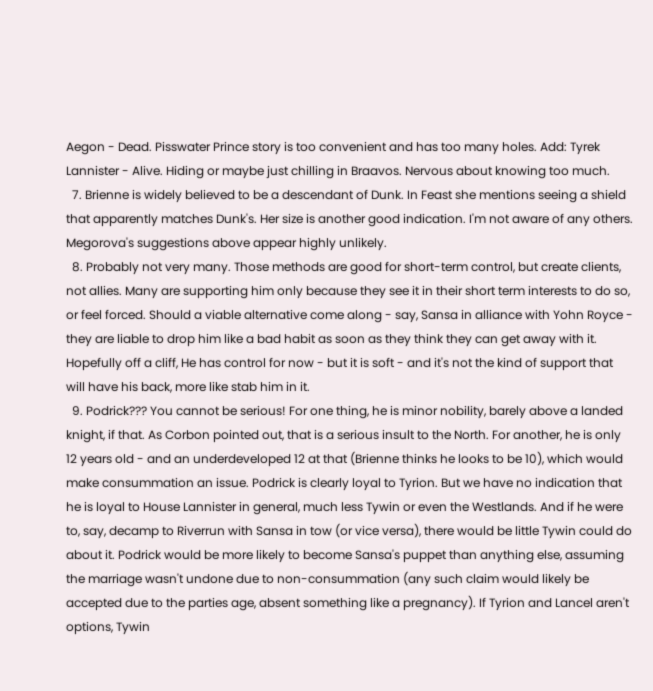Aegon - Dead. Pisswater Prince story is too convenient and has too many holes. Add: Tyrek Lannister - Alive. Hiding or maybe just chilling in Braavos. Nervous about knowing too much.
  7. Brienne is widely believed to be a descendant of Dunk. In Feast she mentions seeing a shield that apparently matches Dunk's. Her size is another good indication. I'm not aware of any others. Megorova's suggestions above appear highly unlikely.
  8. Probably not very many. Those methods are good for short-term control, but create clients, not allies. Many are supporting him only because they see it in their short term interests to do so, or feel forced. Should a viable alternative come along - say, Sansa in alliance with Yohn Royce - they are liable to drop him like a bad habit as soon as they think they can get away with it. Hopefully off a cliff, He has control for now - but it is soft - and it's not the kind of support that will have his back, more like stab him in it.
  9. Podrick??? You cannot be serious! For one thing, he is minor nobility, barely above a landed knight, if that. As Corbon pointed out, that is a serious insult to the North. For another, he is only 12 years old - and an underdeveloped 12 at that (Brienne thinks he looks to be 10), which would make consummation an issue. Podrick is clearly loyal to Tyrion. But we have no indication that he is loyal to House Lannister in general, much less Tywin or even the Westlands. And if he were to, say, decamp to Riverrun with Sansa in tow (or vice versa), there would be little Tywin could do about it. Podrick would be more likely to become Sansa's puppet than anything else, assuming the marriage wasn't undone due to non-consummation (any such claim would likely be accepted due to the parties age, absent something like a pregnancy). If Tyrion and Lancel aren't options, Tywin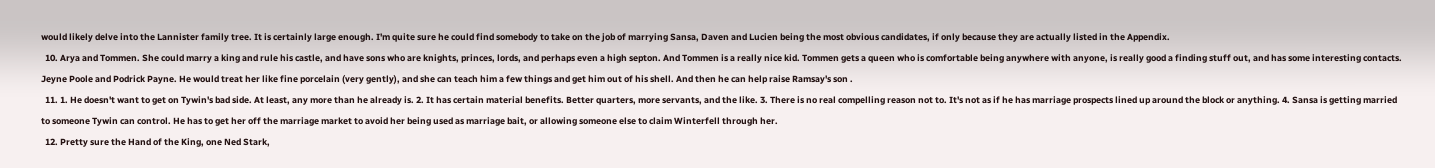would likely delve into the Lannister family tree. It is certainly large enough. I'm quite sure he could find somebody to take on the job of marrying Sansa, Daven and Lucien being the most obvious candidates, if only because they are actually listed in the Appendix.
  10. Arya and Tommen. She could marry a king and rule his castle, and have sons who are knights, princes, lords, and perhaps even a high septon. And Tommen is a really nice kid. Tommen gets a queen who is comfortable being anywhere with anyone, is really good a finding stuff out, and has some interesting contacts. Jeyne Poole and Podrick Payne. He would treat her like fine porcelain (very gently), and she can teach him a few things and get him out of his shell. And then he can help raise Ramsay's son .
  11. 1. He doesn't want to get on Tywin's bad side. At least, any more than he already is. 2. It has certain material benefits. Better quarters, more servants, and the like. 3. There is no real compelling reason not to. It's not as if he has marriage prospects lined up around the block or anything. 4. Sansa is getting married to someone Tywin can control. He has to get her off the marriage market to avoid her being used as marriage bait, or allowing someone else to claim Winterfell through her.
  12. Pretty sure the Hand of the King, one Ned Stark,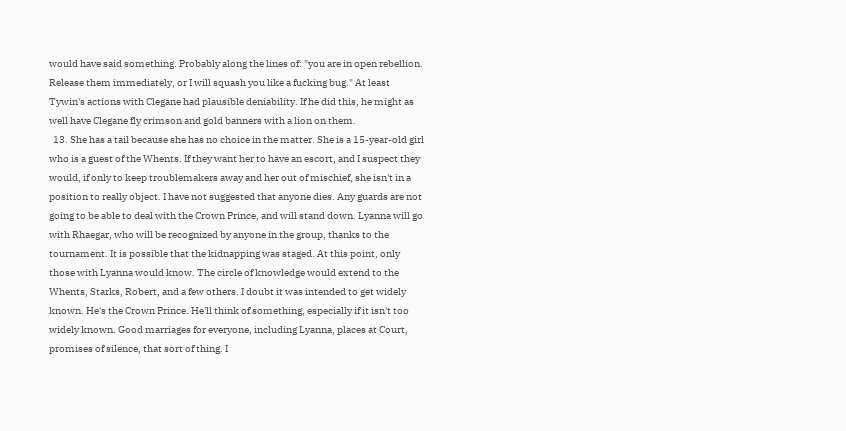would have said something. Probably along the lines of: "you are in open rebellion. Release them immediately, or I will squash you like a fucking bug." At least Tywin's actions with Clegane had plausible deniability. If he did this, he might as well have Clegane fly crimson and gold banners with a lion on them.
  13. She has a tail because she has no choice in the matter. She is a 15-year-old girl who is a guest of the Whents. If they want her to have an escort, and I suspect they would, if only to keep troublemakers away and her out of mischief, she isn't in a position to really object. I have not suggested that anyone dies. Any guards are not going to be able to deal with the Crown Prince, and will stand down. Lyanna will go with Rhaegar, who will be recognized by anyone in the group, thanks to the tournament. It is possible that the kidnapping was staged. At this point, only those with Lyanna would know. The circle of knowledge would extend to the Whents, Starks, Robert, and a few others. I doubt it was intended to get widely known. He's the Crown Prince. He'll think of something, especially if it isn't too widely known. Good marriages for everyone, including Lyanna, places at Court, promises of silence, that sort of thing. I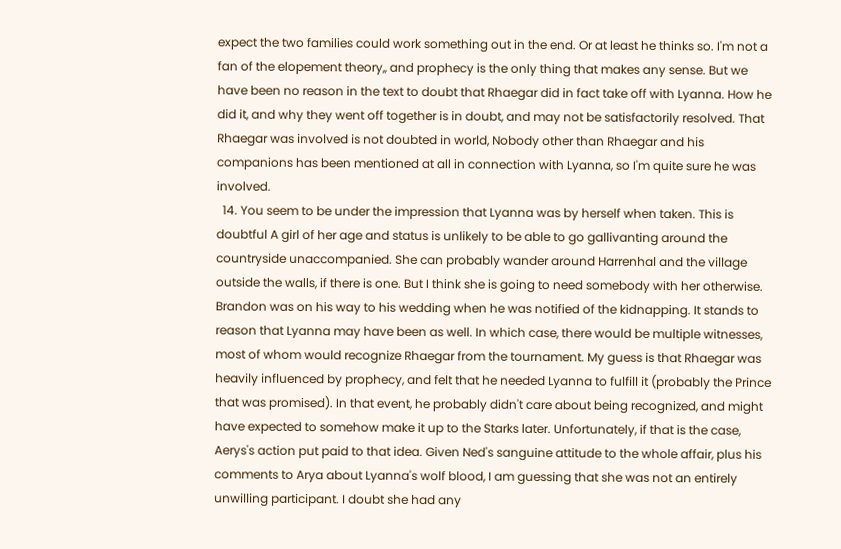expect the two families could work something out in the end. Or at least he thinks so. I'm not a fan of the elopement theory,, and prophecy is the only thing that makes any sense. But we have been no reason in the text to doubt that Rhaegar did in fact take off with Lyanna. How he did it, and why they went off together is in doubt, and may not be satisfactorily resolved. That Rhaegar was involved is not doubted in world, Nobody other than Rhaegar and his companions has been mentioned at all in connection with Lyanna, so I'm quite sure he was involved.
  14. You seem to be under the impression that Lyanna was by herself when taken. This is doubtful A girl of her age and status is unlikely to be able to go gallivanting around the countryside unaccompanied. She can probably wander around Harrenhal and the village outside the walls, if there is one. But I think she is going to need somebody with her otherwise. Brandon was on his way to his wedding when he was notified of the kidnapping. It stands to reason that Lyanna may have been as well. In which case, there would be multiple witnesses, most of whom would recognize Rhaegar from the tournament. My guess is that Rhaegar was heavily influenced by prophecy, and felt that he needed Lyanna to fulfill it (probably the Prince that was promised). In that event, he probably didn't care about being recognized, and might have expected to somehow make it up to the Starks later. Unfortunately, if that is the case, Aerys's action put paid to that idea. Given Ned's sanguine attitude to the whole affair, plus his comments to Arya about Lyanna's wolf blood, I am guessing that she was not an entirely unwilling participant. I doubt she had any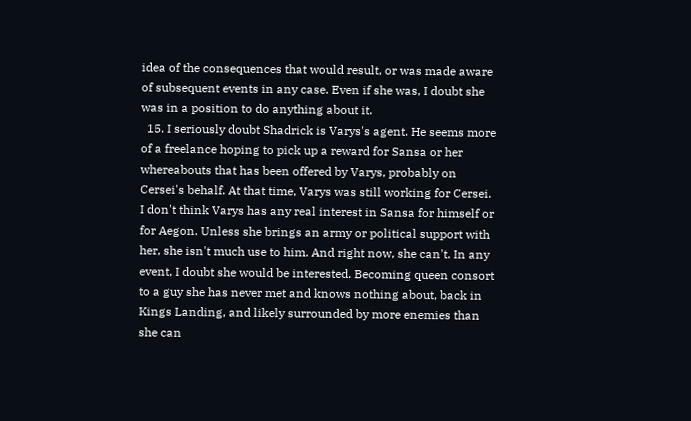idea of the consequences that would result, or was made aware of subsequent events in any case. Even if she was, I doubt she was in a position to do anything about it.
  15. I seriously doubt Shadrick is Varys's agent. He seems more of a freelance hoping to pick up a reward for Sansa or her whereabouts that has been offered by Varys, probably on Cersei's behalf. At that time, Varys was still working for Cersei. I don't think Varys has any real interest in Sansa for himself or for Aegon. Unless she brings an army or political support with her, she isn't much use to him. And right now, she can't. In any event, I doubt she would be interested. Becoming queen consort to a guy she has never met and knows nothing about, back in Kings Landing, and likely surrounded by more enemies than she can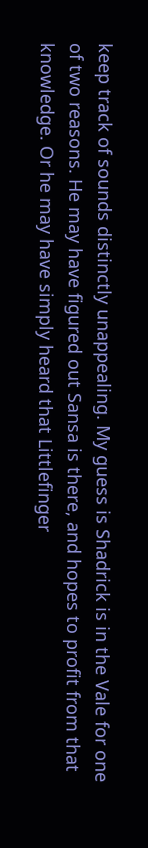keep track of sounds distinctly unappealing. My guess is Shadrick is in the Vale for one of two reasons. He may have figured out Sansa is there, and hopes to profit from that knowledge. Or he may have simply heard that Littlefinger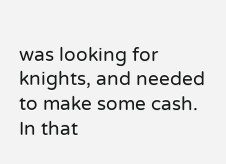was looking for knights, and needed to make some cash. In that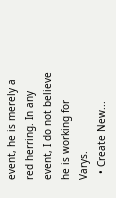event, he is merely a red herring. In any event, I do not believe he is working for Varys.
  • Create New...